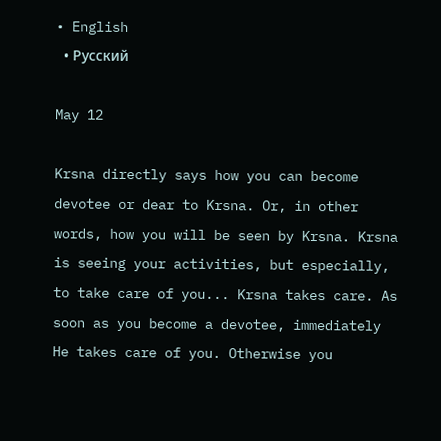• English
  • Русский

May 12

Krsna directly says how you can become devotee or dear to Krsna. Or, in other words, how you will be seen by Krsna. Krsna is seeing your activities, but especially, to take care of you... Krsna takes care. As soon as you become a devotee, immediately He takes care of you. Otherwise you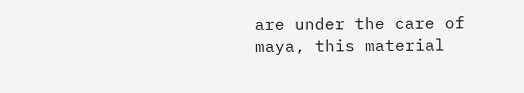are under the care of maya, this material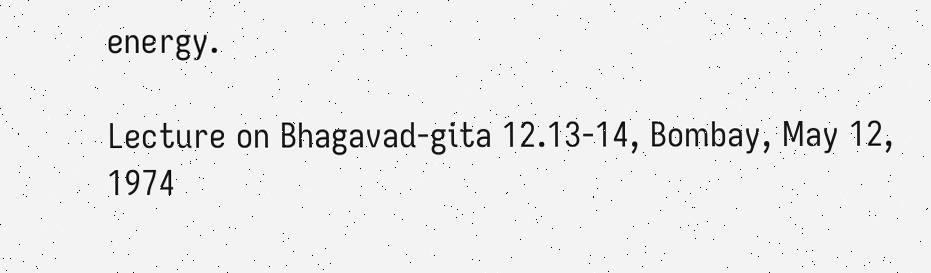energy.

Lecture on Bhagavad-gita 12.13-14, Bombay, May 12, 1974